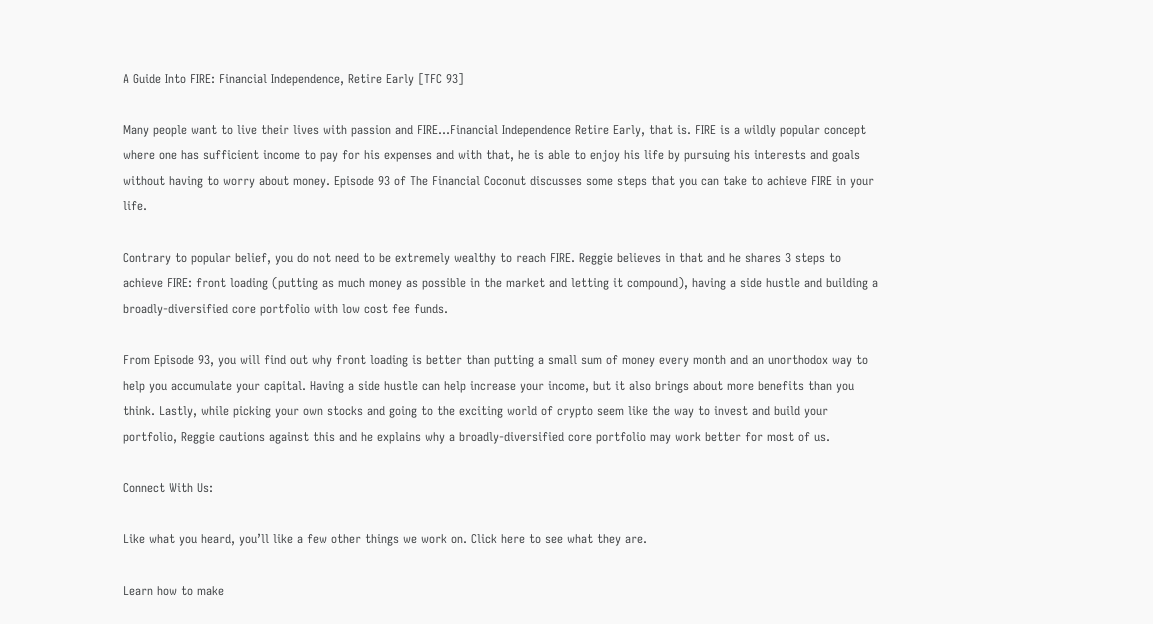A Guide Into FIRE: Financial Independence, Retire Early [TFC 93]

Many people want to live their lives with passion and FIRE…Financial Independence Retire Early, that is. FIRE is a wildly popular concept where one has sufficient income to pay for his expenses and with that, he is able to enjoy his life by pursuing his interests and goals without having to worry about money. Episode 93 of The Financial Coconut discusses some steps that you can take to achieve FIRE in your life.

Contrary to popular belief, you do not need to be extremely wealthy to reach FIRE. Reggie believes in that and he shares 3 steps to achieve FIRE: front loading (putting as much money as possible in the market and letting it compound), having a side hustle and building a broadly-diversified core portfolio with low cost fee funds.

From Episode 93, you will find out why front loading is better than putting a small sum of money every month and an unorthodox way to help you accumulate your capital. Having a side hustle can help increase your income, but it also brings about more benefits than you think. Lastly, while picking your own stocks and going to the exciting world of crypto seem like the way to invest and build your portfolio, Reggie cautions against this and he explains why a broadly-diversified core portfolio may work better for most of us.

Connect With Us:

Like what you heard, you’ll like a few other things we work on. Click here to see what they are.

Learn how to make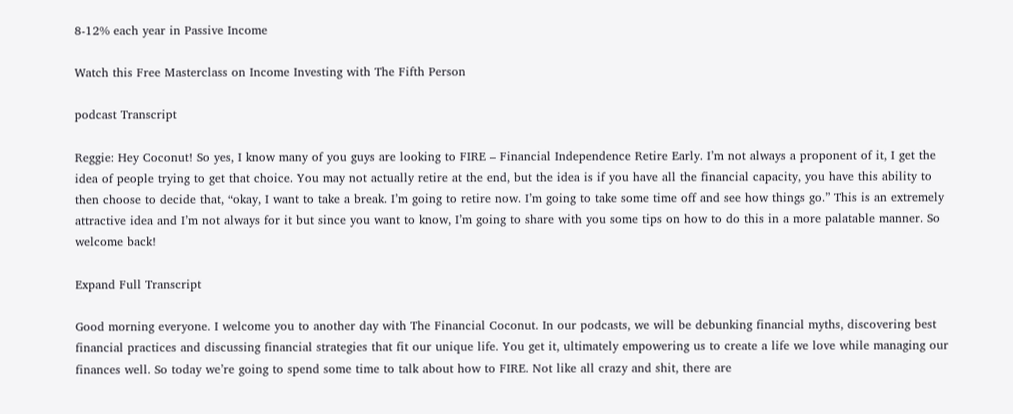8-12% each year in Passive Income

Watch this Free Masterclass on Income Investing with The Fifth Person

podcast Transcript

Reggie: Hey Coconut! So yes, I know many of you guys are looking to FIRE – Financial Independence Retire Early. I’m not always a proponent of it, I get the idea of people trying to get that choice. You may not actually retire at the end, but the idea is if you have all the financial capacity, you have this ability to then choose to decide that, “okay, I want to take a break. I’m going to retire now. I’m going to take some time off and see how things go.” This is an extremely attractive idea and I’m not always for it but since you want to know, I’m going to share with you some tips on how to do this in a more palatable manner. So welcome back!

Expand Full Transcript

Good morning everyone. I welcome you to another day with The Financial Coconut. In our podcasts, we will be debunking financial myths, discovering best financial practices and discussing financial strategies that fit our unique life. You get it, ultimately empowering us to create a life we love while managing our finances well. So today we’re going to spend some time to talk about how to FIRE. Not like all crazy and shit, there are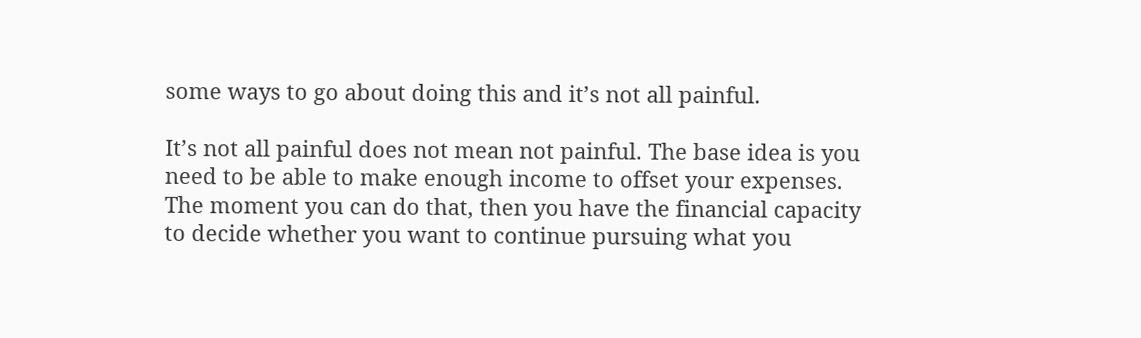some ways to go about doing this and it’s not all painful.

It’s not all painful does not mean not painful. The base idea is you need to be able to make enough income to offset your expenses. The moment you can do that, then you have the financial capacity to decide whether you want to continue pursuing what you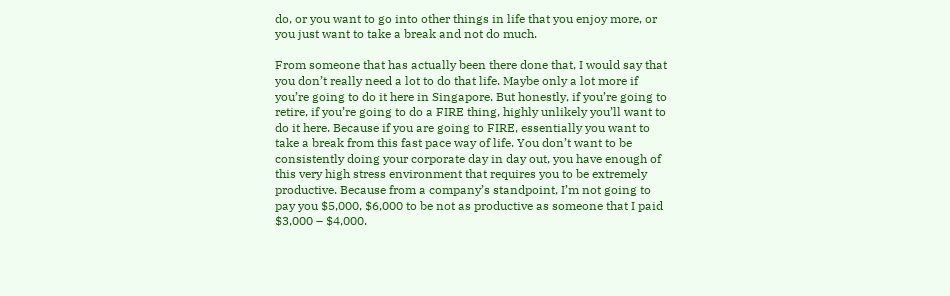do, or you want to go into other things in life that you enjoy more, or you just want to take a break and not do much.

From someone that has actually been there done that, I would say that you don’t really need a lot to do that life. Maybe only a lot more if you’re going to do it here in Singapore. But honestly, if you’re going to retire, if you’re going to do a FIRE thing, highly unlikely you’ll want to do it here. Because if you are going to FIRE, essentially you want to take a break from this fast pace way of life. You don’t want to be consistently doing your corporate day in day out, you have enough of this very high stress environment that requires you to be extremely productive. Because from a company’s standpoint, I’m not going to pay you $5,000, $6,000 to be not as productive as someone that I paid $3,000 – $4,000.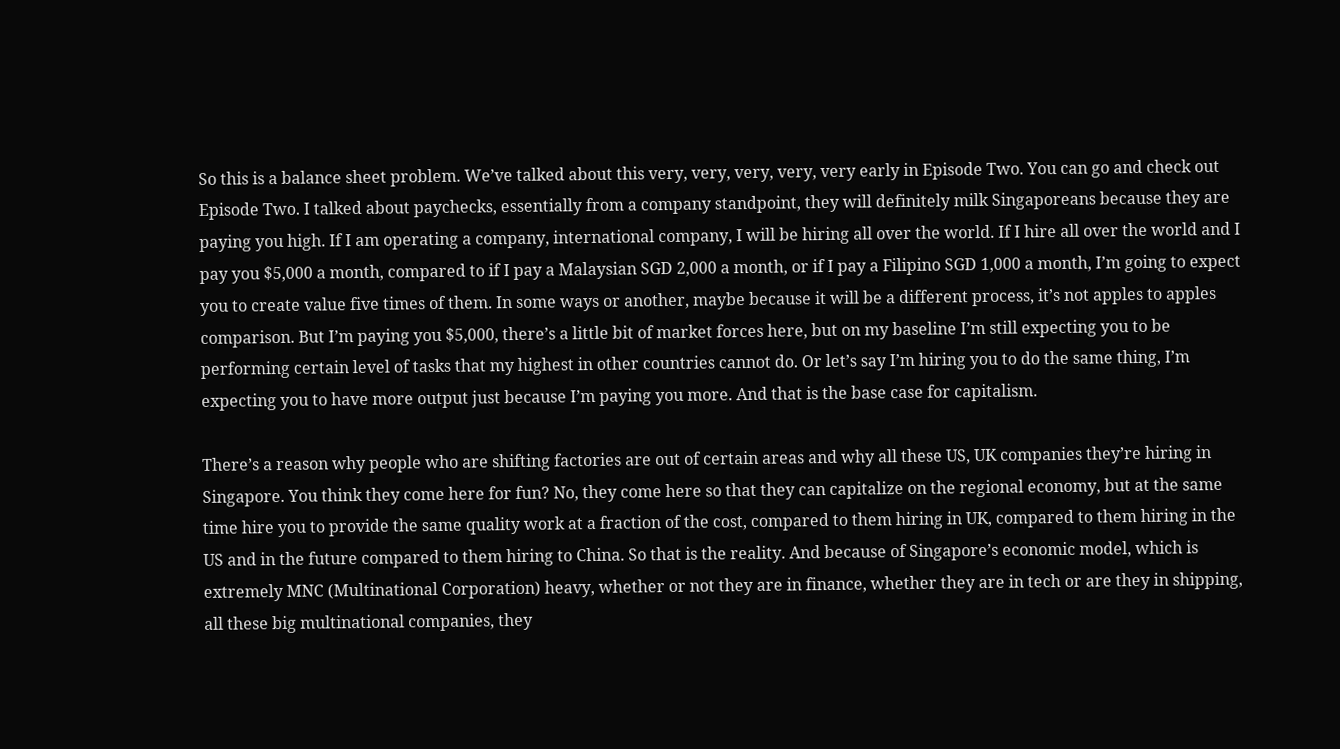So this is a balance sheet problem. We’ve talked about this very, very, very, very, very early in Episode Two. You can go and check out Episode Two. I talked about paychecks, essentially from a company standpoint, they will definitely milk Singaporeans because they are paying you high. If I am operating a company, international company, I will be hiring all over the world. If I hire all over the world and I pay you $5,000 a month, compared to if I pay a Malaysian SGD 2,000 a month, or if I pay a Filipino SGD 1,000 a month, I’m going to expect you to create value five times of them. In some ways or another, maybe because it will be a different process, it’s not apples to apples comparison. But I’m paying you $5,000, there’s a little bit of market forces here, but on my baseline I’m still expecting you to be performing certain level of tasks that my highest in other countries cannot do. Or let’s say I’m hiring you to do the same thing, I’m expecting you to have more output just because I’m paying you more. And that is the base case for capitalism.

There’s a reason why people who are shifting factories are out of certain areas and why all these US, UK companies they’re hiring in Singapore. You think they come here for fun? No, they come here so that they can capitalize on the regional economy, but at the same time hire you to provide the same quality work at a fraction of the cost, compared to them hiring in UK, compared to them hiring in the US and in the future compared to them hiring to China. So that is the reality. And because of Singapore’s economic model, which is extremely MNC (Multinational Corporation) heavy, whether or not they are in finance, whether they are in tech or are they in shipping, all these big multinational companies, they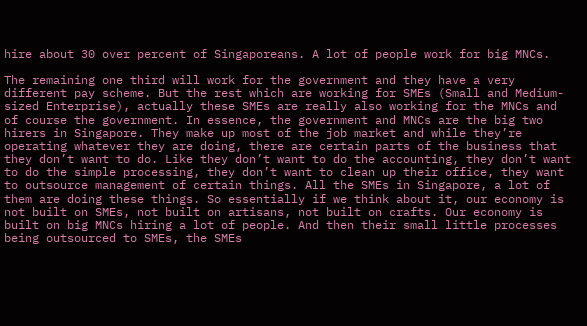hire about 30 over percent of Singaporeans. A lot of people work for big MNCs.

The remaining one third will work for the government and they have a very different pay scheme. But the rest which are working for SMEs (Small and Medium-sized Enterprise), actually these SMEs are really also working for the MNCs and of course the government. In essence, the government and MNCs are the big two hirers in Singapore. They make up most of the job market and while they’re operating whatever they are doing, there are certain parts of the business that they don’t want to do. Like they don’t want to do the accounting, they don’t want to do the simple processing, they don’t want to clean up their office, they want to outsource management of certain things. All the SMEs in Singapore, a lot of them are doing these things. So essentially if we think about it, our economy is not built on SMEs, not built on artisans, not built on crafts. Our economy is built on big MNCs hiring a lot of people. And then their small little processes being outsourced to SMEs, the SMEs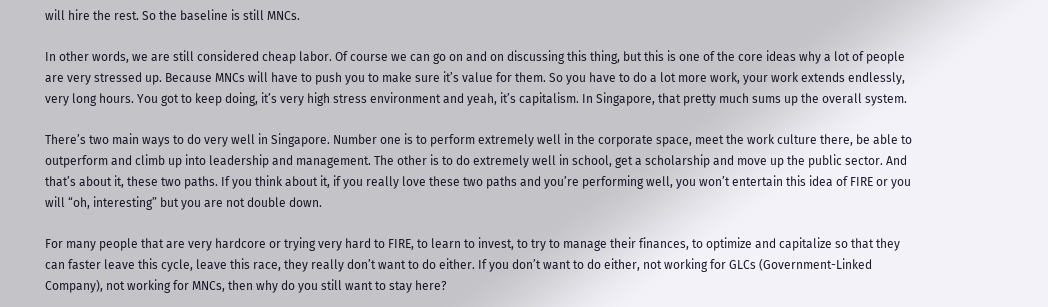will hire the rest. So the baseline is still MNCs.

In other words, we are still considered cheap labor. Of course we can go on and on discussing this thing, but this is one of the core ideas why a lot of people are very stressed up. Because MNCs will have to push you to make sure it’s value for them. So you have to do a lot more work, your work extends endlessly, very long hours. You got to keep doing, it’s very high stress environment and yeah, it’s capitalism. In Singapore, that pretty much sums up the overall system.

There’s two main ways to do very well in Singapore. Number one is to perform extremely well in the corporate space, meet the work culture there, be able to outperform and climb up into leadership and management. The other is to do extremely well in school, get a scholarship and move up the public sector. And that’s about it, these two paths. If you think about it, if you really love these two paths and you’re performing well, you won’t entertain this idea of FIRE or you will “oh, interesting” but you are not double down.

For many people that are very hardcore or trying very hard to FIRE, to learn to invest, to try to manage their finances, to optimize and capitalize so that they can faster leave this cycle, leave this race, they really don’t want to do either. If you don’t want to do either, not working for GLCs (Government-Linked Company), not working for MNCs, then why do you still want to stay here?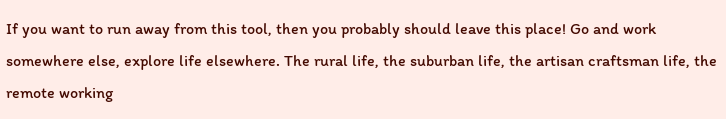If you want to run away from this tool, then you probably should leave this place! Go and work somewhere else, explore life elsewhere. The rural life, the suburban life, the artisan craftsman life, the remote working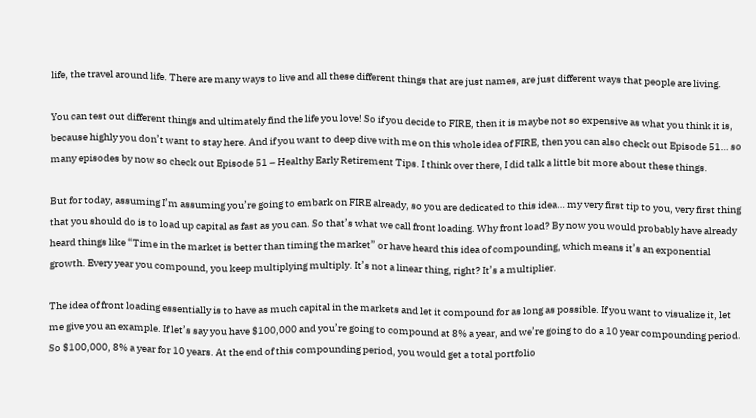life, the travel around life. There are many ways to live and all these different things that are just names, are just different ways that people are living.

You can test out different things and ultimately find the life you love! So if you decide to FIRE, then it is maybe not so expensive as what you think it is, because highly you don’t want to stay here. And if you want to deep dive with me on this whole idea of FIRE, then you can also check out Episode 51… so many episodes by now so check out Episode 51 – Healthy Early Retirement Tips. I think over there, I did talk a little bit more about these things.

But for today, assuming I’m assuming you’re going to embark on FIRE already, so you are dedicated to this idea… my very first tip to you, very first thing that you should do is to load up capital as fast as you can. So that’s what we call front loading. Why front load? By now you would probably have already heard things like “Time in the market is better than timing the market” or have heard this idea of compounding, which means it’s an exponential growth. Every year you compound, you keep multiplying multiply. It’s not a linear thing, right? It’s a multiplier.

The idea of front loading essentially is to have as much capital in the markets and let it compound for as long as possible. If you want to visualize it, let me give you an example. If let’s say you have $100,000 and you’re going to compound at 8% a year, and we’re going to do a 10 year compounding period. So $100,000, 8% a year for 10 years. At the end of this compounding period, you would get a total portfolio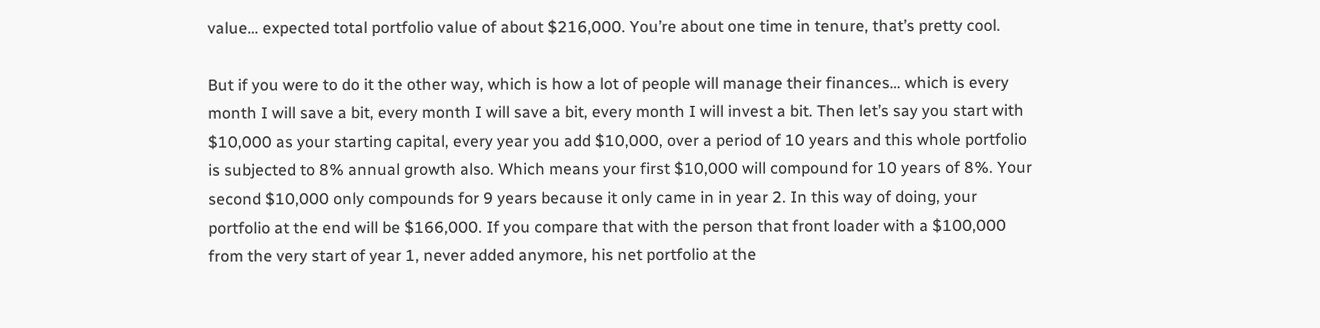value… expected total portfolio value of about $216,000. You’re about one time in tenure, that’s pretty cool.

But if you were to do it the other way, which is how a lot of people will manage their finances… which is every month I will save a bit, every month I will save a bit, every month I will invest a bit. Then let’s say you start with $10,000 as your starting capital, every year you add $10,000, over a period of 10 years and this whole portfolio is subjected to 8% annual growth also. Which means your first $10,000 will compound for 10 years of 8%. Your second $10,000 only compounds for 9 years because it only came in in year 2. In this way of doing, your portfolio at the end will be $166,000. If you compare that with the person that front loader with a $100,000 from the very start of year 1, never added anymore, his net portfolio at the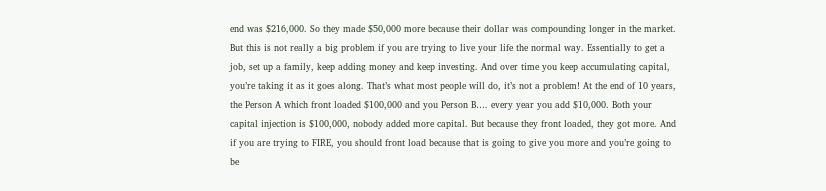end was $216,000. So they made $50,000 more because their dollar was compounding longer in the market. But this is not really a big problem if you are trying to live your life the normal way. Essentially to get a job, set up a family, keep adding money and keep investing. And over time you keep accumulating capital, you’re taking it as it goes along. That’s what most people will do, it’s not a problem! At the end of 10 years, the Person A which front loaded $100,000 and you Person B…. every year you add $10,000. Both your capital injection is $100,000, nobody added more capital. But because they front loaded, they got more. And if you are trying to FIRE, you should front load because that is going to give you more and you’re going to be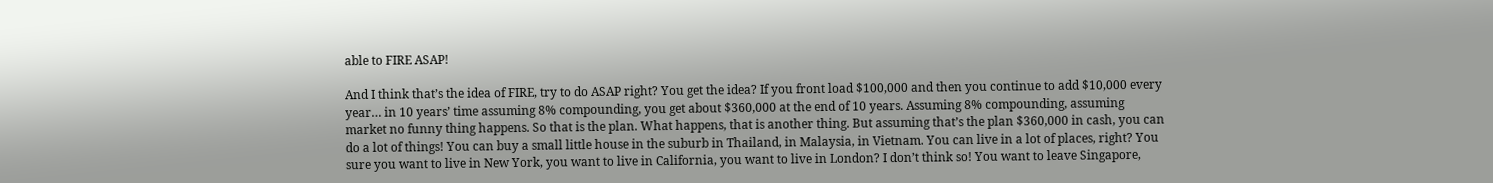able to FIRE ASAP!

And I think that’s the idea of FIRE, try to do ASAP right? You get the idea? If you front load $100,000 and then you continue to add $10,000 every year… in 10 years’ time assuming 8% compounding, you get about $360,000 at the end of 10 years. Assuming 8% compounding, assuming market no funny thing happens. So that is the plan. What happens, that is another thing. But assuming that’s the plan $360,000 in cash, you can do a lot of things! You can buy a small little house in the suburb in Thailand, in Malaysia, in Vietnam. You can live in a lot of places, right? You sure you want to live in New York, you want to live in California, you want to live in London? I don’t think so! You want to leave Singapore,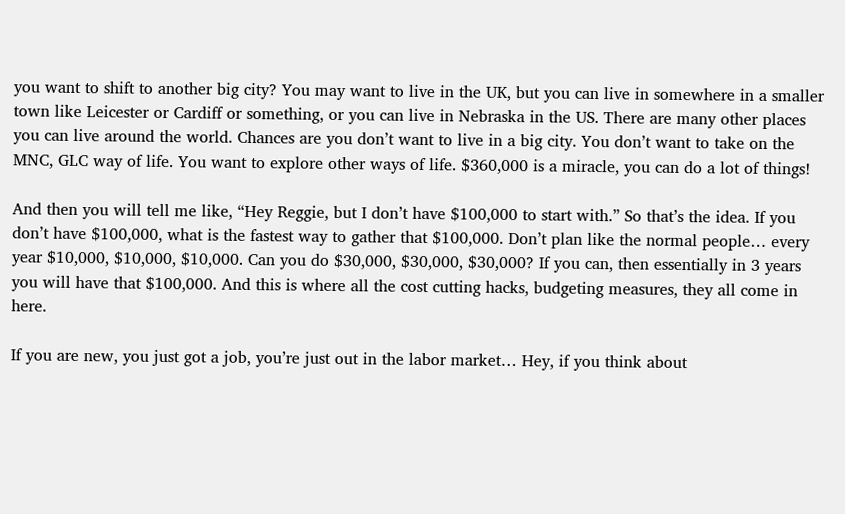you want to shift to another big city? You may want to live in the UK, but you can live in somewhere in a smaller town like Leicester or Cardiff or something, or you can live in Nebraska in the US. There are many other places you can live around the world. Chances are you don’t want to live in a big city. You don’t want to take on the MNC, GLC way of life. You want to explore other ways of life. $360,000 is a miracle, you can do a lot of things!

And then you will tell me like, “Hey Reggie, but I don’t have $100,000 to start with.” So that’s the idea. If you don’t have $100,000, what is the fastest way to gather that $100,000. Don’t plan like the normal people… every year $10,000, $10,000, $10,000. Can you do $30,000, $30,000, $30,000? If you can, then essentially in 3 years you will have that $100,000. And this is where all the cost cutting hacks, budgeting measures, they all come in here.

If you are new, you just got a job, you’re just out in the labor market… Hey, if you think about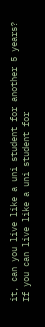it, can you live like a uni student for another 5 years? If you can live like a uni student for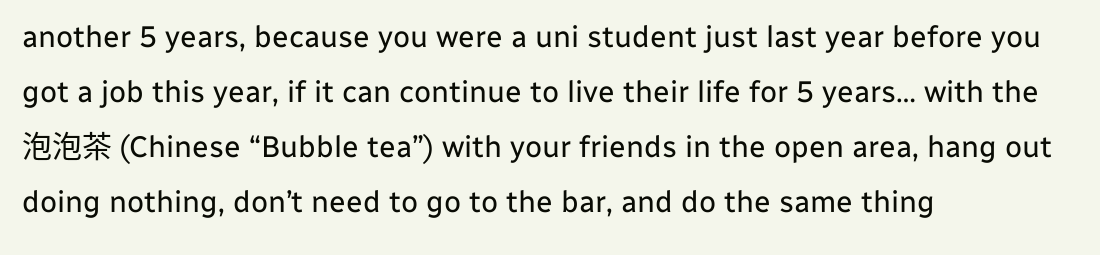another 5 years, because you were a uni student just last year before you got a job this year, if it can continue to live their life for 5 years… with the 泡泡茶 (Chinese “Bubble tea”) with your friends in the open area, hang out doing nothing, don’t need to go to the bar, and do the same thing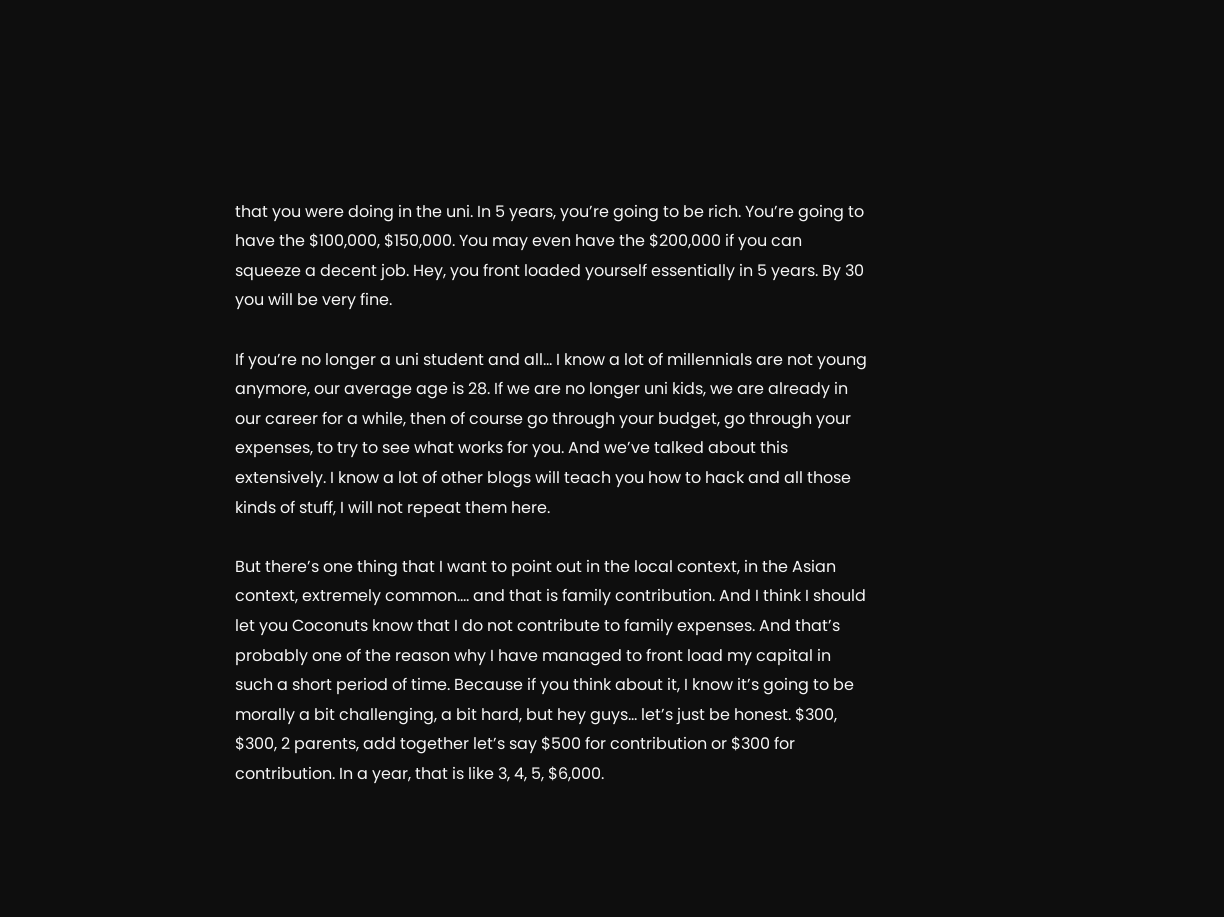that you were doing in the uni. In 5 years, you’re going to be rich. You’re going to have the $100,000, $150,000. You may even have the $200,000 if you can squeeze a decent job. Hey, you front loaded yourself essentially in 5 years. By 30 you will be very fine.

If you’re no longer a uni student and all… I know a lot of millennials are not young anymore, our average age is 28. If we are no longer uni kids, we are already in our career for a while, then of course go through your budget, go through your expenses, to try to see what works for you. And we’ve talked about this extensively. I know a lot of other blogs will teach you how to hack and all those kinds of stuff, I will not repeat them here.

But there’s one thing that I want to point out in the local context, in the Asian context, extremely common…. and that is family contribution. And I think I should let you Coconuts know that I do not contribute to family expenses. And that’s probably one of the reason why I have managed to front load my capital in such a short period of time. Because if you think about it, I know it’s going to be morally a bit challenging, a bit hard, but hey guys… let’s just be honest. $300, $300, 2 parents, add together let’s say $500 for contribution or $300 for contribution. In a year, that is like 3, 4, 5, $6,000.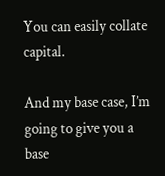You can easily collate capital.

And my base case, I’m going to give you a base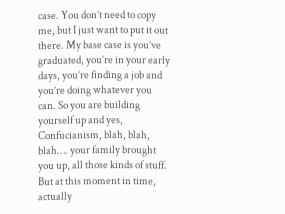case. You don’t need to copy me, but I just want to put it out there. My base case is you’ve graduated, you’re in your early days, you’re finding a job and you’re doing whatever you can. So you are building yourself up and yes, Confucianism, blah, blah, blah…. your family brought you up, all those kinds of stuff. But at this moment in time, actually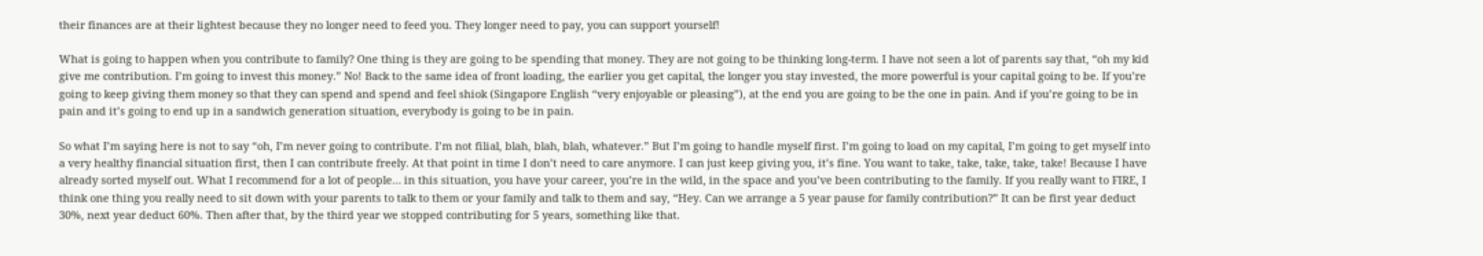their finances are at their lightest because they no longer need to feed you. They longer need to pay, you can support yourself!

What is going to happen when you contribute to family? One thing is they are going to be spending that money. They are not going to be thinking long-term. I have not seen a lot of parents say that, “oh my kid give me contribution. I’m going to invest this money.” No! Back to the same idea of front loading, the earlier you get capital, the longer you stay invested, the more powerful is your capital going to be. If you’re going to keep giving them money so that they can spend and spend and feel shiok (Singapore English “very enjoyable or pleasing”), at the end you are going to be the one in pain. And if you’re going to be in pain and it’s going to end up in a sandwich generation situation, everybody is going to be in pain.

So what I’m saying here is not to say “oh, I’m never going to contribute. I’m not filial, blah, blah, blah, whatever.” But I’m going to handle myself first. I’m going to load on my capital, I’m going to get myself into a very healthy financial situation first, then I can contribute freely. At that point in time I don’t need to care anymore. I can just keep giving you, it’s fine. You want to take, take, take, take, take! Because I have already sorted myself out. What I recommend for a lot of people… in this situation, you have your career, you’re in the wild, in the space and you’ve been contributing to the family. If you really want to FIRE, I think one thing you really need to sit down with your parents to talk to them or your family and talk to them and say, “Hey. Can we arrange a 5 year pause for family contribution?” It can be first year deduct 30%, next year deduct 60%. Then after that, by the third year we stopped contributing for 5 years, something like that.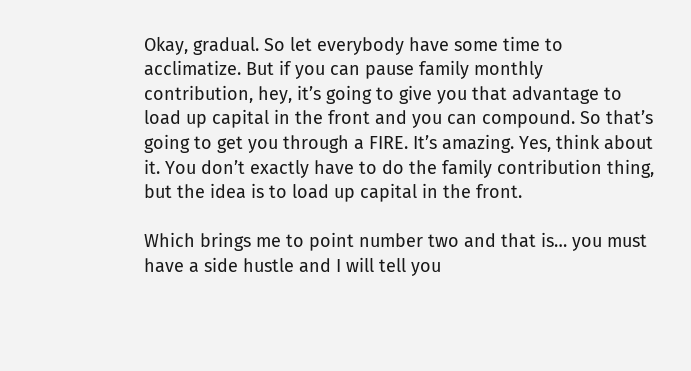Okay, gradual. So let everybody have some time to acclimatize. But if you can pause family monthly contribution, hey, it’s going to give you that advantage to load up capital in the front and you can compound. So that’s going to get you through a FIRE. It’s amazing. Yes, think about it. You don’t exactly have to do the family contribution thing, but the idea is to load up capital in the front.

Which brings me to point number two and that is… you must have a side hustle and I will tell you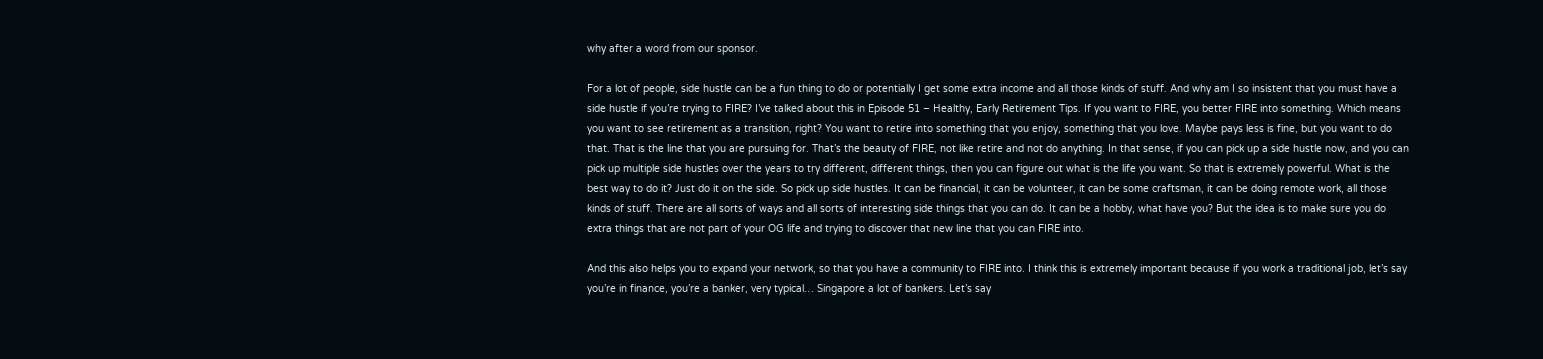why after a word from our sponsor.

For a lot of people, side hustle can be a fun thing to do or potentially I get some extra income and all those kinds of stuff. And why am I so insistent that you must have a side hustle if you’re trying to FIRE? I’ve talked about this in Episode 51 – Healthy, Early Retirement Tips. If you want to FIRE, you better FIRE into something. Which means you want to see retirement as a transition, right? You want to retire into something that you enjoy, something that you love. Maybe pays less is fine, but you want to do that. That is the line that you are pursuing for. That’s the beauty of FIRE, not like retire and not do anything. In that sense, if you can pick up a side hustle now, and you can pick up multiple side hustles over the years to try different, different things, then you can figure out what is the life you want. So that is extremely powerful. What is the best way to do it? Just do it on the side. So pick up side hustles. It can be financial, it can be volunteer, it can be some craftsman, it can be doing remote work, all those kinds of stuff. There are all sorts of ways and all sorts of interesting side things that you can do. It can be a hobby, what have you? But the idea is to make sure you do extra things that are not part of your OG life and trying to discover that new line that you can FIRE into.

And this also helps you to expand your network, so that you have a community to FIRE into. I think this is extremely important because if you work a traditional job, let’s say you’re in finance, you’re a banker, very typical… Singapore a lot of bankers. Let’s say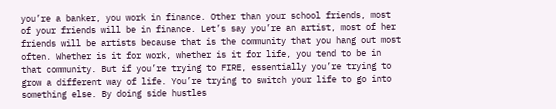you’re a banker, you work in finance. Other than your school friends, most of your friends will be in finance. Let’s say you’re an artist, most of her friends will be artists because that is the community that you hang out most often. Whether is it for work, whether is it for life, you tend to be in that community. But if you’re trying to FIRE, essentially you’re trying to grow a different way of life. You’re trying to switch your life to go into something else. By doing side hustles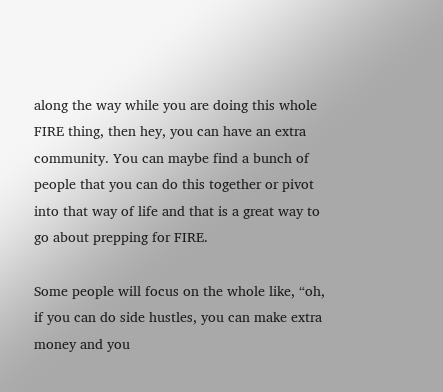along the way while you are doing this whole FIRE thing, then hey, you can have an extra community. You can maybe find a bunch of people that you can do this together or pivot into that way of life and that is a great way to go about prepping for FIRE.

Some people will focus on the whole like, “oh, if you can do side hustles, you can make extra money and you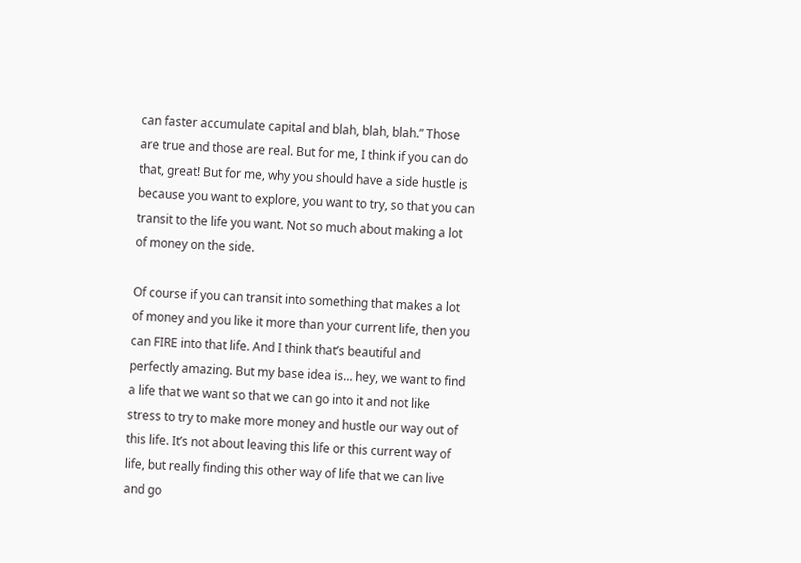can faster accumulate capital and blah, blah, blah.” Those are true and those are real. But for me, I think if you can do that, great! But for me, why you should have a side hustle is because you want to explore, you want to try, so that you can transit to the life you want. Not so much about making a lot of money on the side.

Of course if you can transit into something that makes a lot of money and you like it more than your current life, then you can FIRE into that life. And I think that’s beautiful and perfectly amazing. But my base idea is… hey, we want to find a life that we want so that we can go into it and not like stress to try to make more money and hustle our way out of this life. It’s not about leaving this life or this current way of life, but really finding this other way of life that we can live and go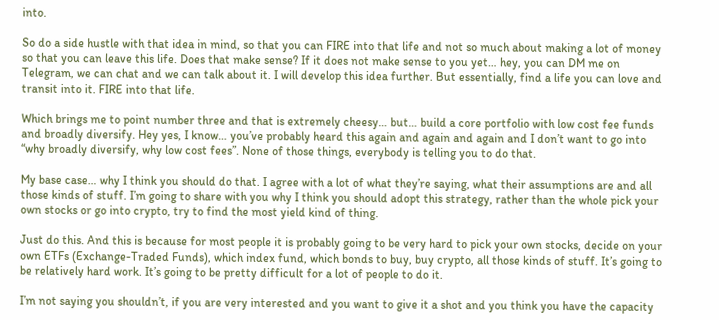into.

So do a side hustle with that idea in mind, so that you can FIRE into that life and not so much about making a lot of money so that you can leave this life. Does that make sense? If it does not make sense to you yet… hey, you can DM me on Telegram, we can chat and we can talk about it. I will develop this idea further. But essentially, find a life you can love and transit into it. FIRE into that life.

Which brings me to point number three and that is extremely cheesy… but… build a core portfolio with low cost fee funds and broadly diversify. Hey yes, I know… you’ve probably heard this again and again and again and I don’t want to go into “why broadly diversify, why low cost fees”. None of those things, everybody is telling you to do that.

My base case… why I think you should do that. I agree with a lot of what they’re saying, what their assumptions are and all those kinds of stuff. I’m going to share with you why I think you should adopt this strategy, rather than the whole pick your own stocks or go into crypto, try to find the most yield kind of thing.

Just do this. And this is because for most people it is probably going to be very hard to pick your own stocks, decide on your own ETFs (Exchange-Traded Funds), which index fund, which bonds to buy, buy crypto, all those kinds of stuff. It’s going to be relatively hard work. It’s going to be pretty difficult for a lot of people to do it.

I’m not saying you shouldn’t, if you are very interested and you want to give it a shot and you think you have the capacity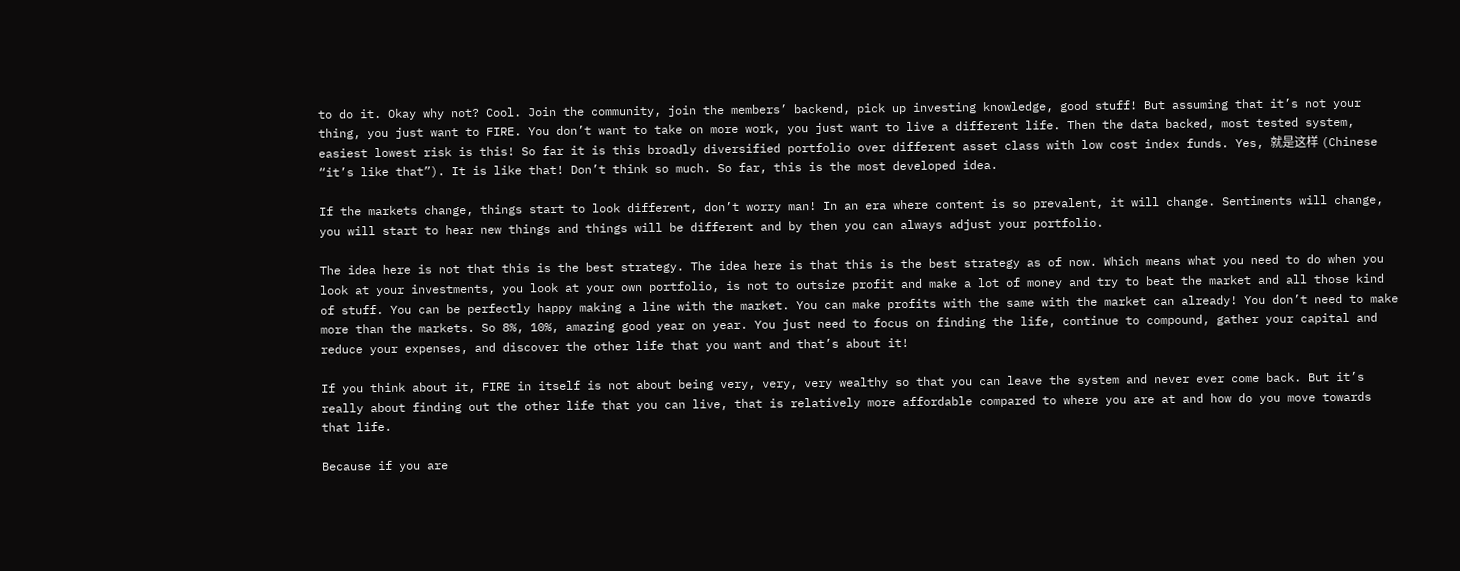to do it. Okay why not? Cool. Join the community, join the members’ backend, pick up investing knowledge, good stuff! But assuming that it’s not your thing, you just want to FIRE. You don’t want to take on more work, you just want to live a different life. Then the data backed, most tested system, easiest lowest risk is this! So far it is this broadly diversified portfolio over different asset class with low cost index funds. Yes, 就是这样 (Chinese “it’s like that”). It is like that! Don’t think so much. So far, this is the most developed idea.

If the markets change, things start to look different, don’t worry man! In an era where content is so prevalent, it will change. Sentiments will change, you will start to hear new things and things will be different and by then you can always adjust your portfolio.

The idea here is not that this is the best strategy. The idea here is that this is the best strategy as of now. Which means what you need to do when you look at your investments, you look at your own portfolio, is not to outsize profit and make a lot of money and try to beat the market and all those kind of stuff. You can be perfectly happy making a line with the market. You can make profits with the same with the market can already! You don’t need to make more than the markets. So 8%, 10%, amazing good year on year. You just need to focus on finding the life, continue to compound, gather your capital and reduce your expenses, and discover the other life that you want and that’s about it!

If you think about it, FIRE in itself is not about being very, very, very wealthy so that you can leave the system and never ever come back. But it’s really about finding out the other life that you can live, that is relatively more affordable compared to where you are at and how do you move towards that life.

Because if you are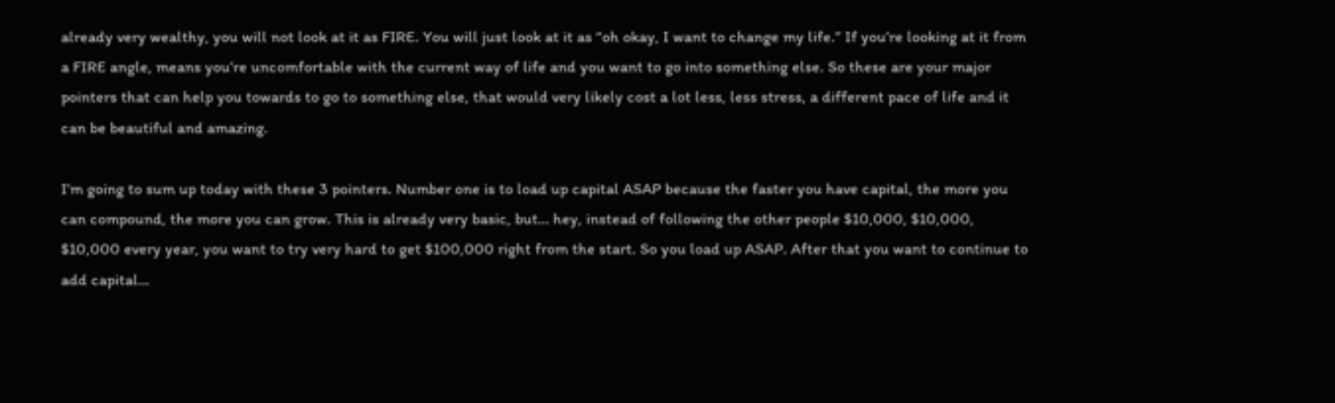already very wealthy, you will not look at it as FIRE. You will just look at it as “oh okay, I want to change my life.” If you’re looking at it from a FIRE angle, means you’re uncomfortable with the current way of life and you want to go into something else. So these are your major pointers that can help you towards to go to something else, that would very likely cost a lot less, less stress, a different pace of life and it can be beautiful and amazing.

I’m going to sum up today with these 3 pointers. Number one is to load up capital ASAP because the faster you have capital, the more you can compound, the more you can grow. This is already very basic, but… hey, instead of following the other people $10,000, $10,000, $10,000 every year, you want to try very hard to get $100,000 right from the start. So you load up ASAP. After that you want to continue to add capital…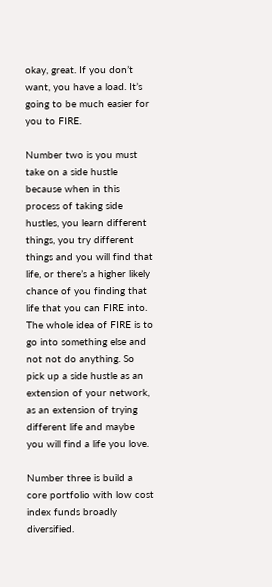okay, great. If you don’t want, you have a load. It’s going to be much easier for you to FIRE.

Number two is you must take on a side hustle because when in this process of taking side hustles, you learn different things, you try different things and you will find that life, or there’s a higher likely chance of you finding that life that you can FIRE into. The whole idea of FIRE is to go into something else and not not do anything. So pick up a side hustle as an extension of your network, as an extension of trying different life and maybe you will find a life you love.

Number three is build a core portfolio with low cost index funds broadly diversified.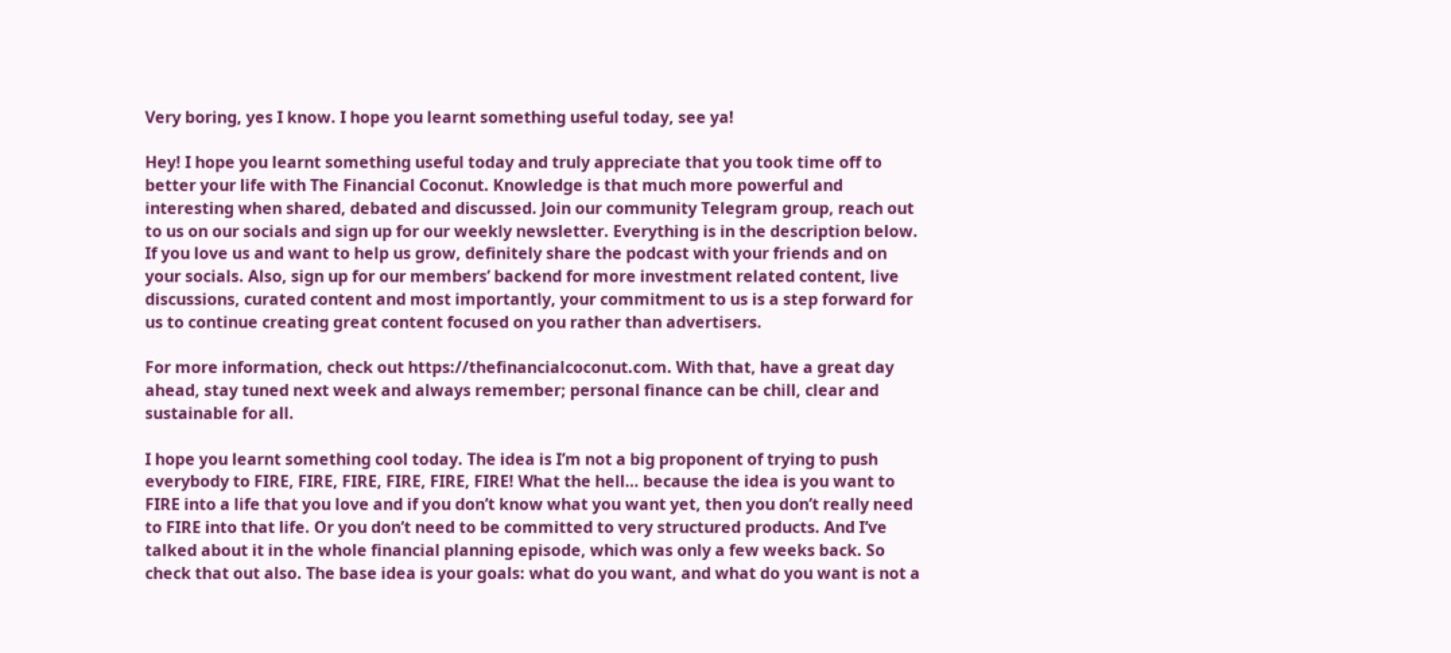Very boring, yes I know. I hope you learnt something useful today, see ya!

Hey! I hope you learnt something useful today and truly appreciate that you took time off to better your life with The Financial Coconut. Knowledge is that much more powerful and interesting when shared, debated and discussed. Join our community Telegram group, reach out to us on our socials and sign up for our weekly newsletter. Everything is in the description below. If you love us and want to help us grow, definitely share the podcast with your friends and on your socials. Also, sign up for our members’ backend for more investment related content, live discussions, curated content and most importantly, your commitment to us is a step forward for us to continue creating great content focused on you rather than advertisers.

For more information, check out https://thefinancialcoconut.com. With that, have a great day ahead, stay tuned next week and always remember; personal finance can be chill, clear and sustainable for all.

I hope you learnt something cool today. The idea is I’m not a big proponent of trying to push everybody to FIRE, FIRE, FIRE, FIRE, FIRE, FIRE! What the hell… because the idea is you want to FIRE into a life that you love and if you don’t know what you want yet, then you don’t really need to FIRE into that life. Or you don’t need to be committed to very structured products. And I’ve talked about it in the whole financial planning episode, which was only a few weeks back. So check that out also. The base idea is your goals: what do you want, and what do you want is not a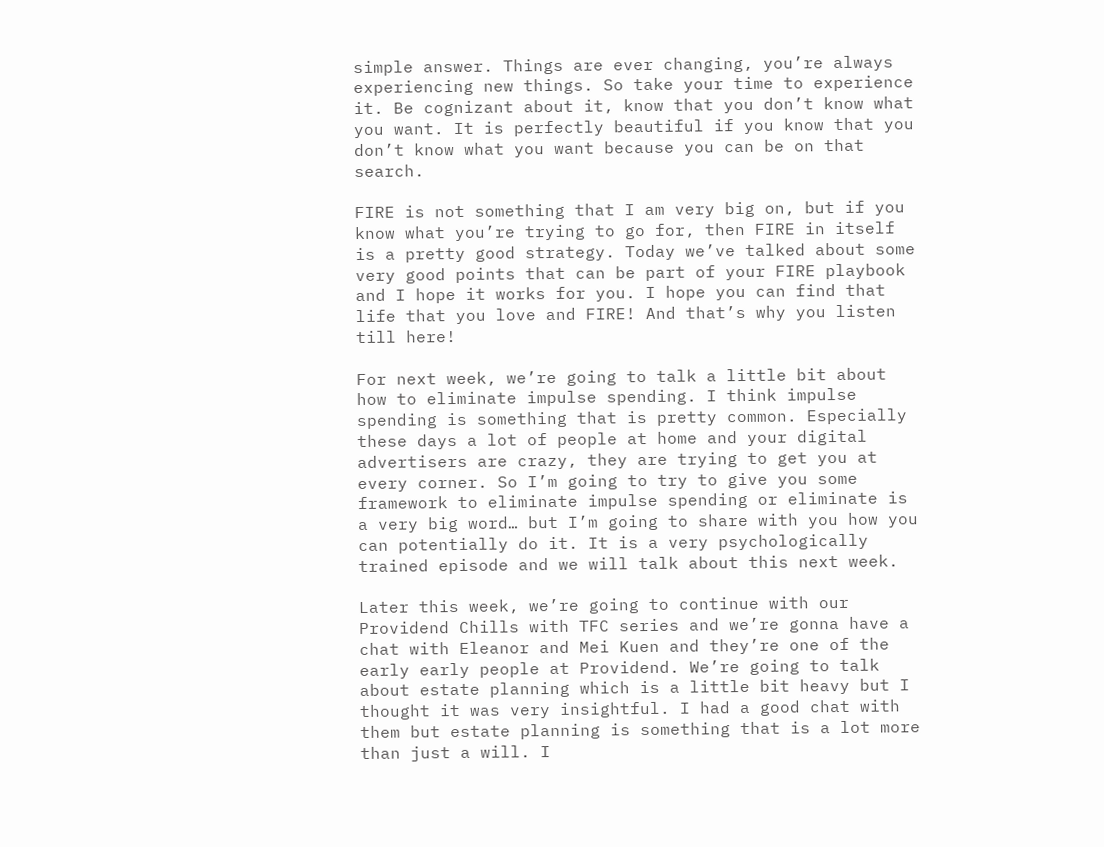simple answer. Things are ever changing, you’re always experiencing new things. So take your time to experience it. Be cognizant about it, know that you don’t know what you want. It is perfectly beautiful if you know that you don’t know what you want because you can be on that search.

FIRE is not something that I am very big on, but if you know what you’re trying to go for, then FIRE in itself is a pretty good strategy. Today we’ve talked about some very good points that can be part of your FIRE playbook and I hope it works for you. I hope you can find that life that you love and FIRE! And that’s why you listen till here!

For next week, we’re going to talk a little bit about how to eliminate impulse spending. I think impulse spending is something that is pretty common. Especially these days a lot of people at home and your digital advertisers are crazy, they are trying to get you at every corner. So I’m going to try to give you some framework to eliminate impulse spending or eliminate is a very big word… but I’m going to share with you how you can potentially do it. It is a very psychologically trained episode and we will talk about this next week.

Later this week, we’re going to continue with our Providend Chills with TFC series and we’re gonna have a chat with Eleanor and Mei Kuen and they’re one of the early early people at Providend. We’re going to talk about estate planning which is a little bit heavy but I thought it was very insightful. I had a good chat with them but estate planning is something that is a lot more than just a will. I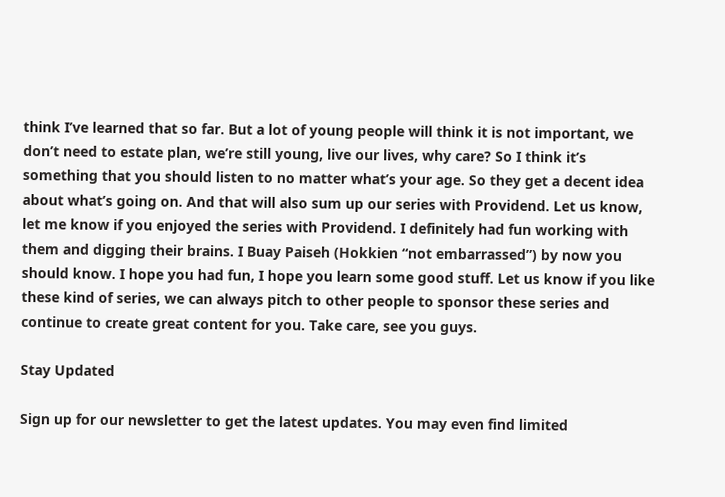think I’ve learned that so far. But a lot of young people will think it is not important, we don’t need to estate plan, we’re still young, live our lives, why care? So I think it’s something that you should listen to no matter what’s your age. So they get a decent idea about what’s going on. And that will also sum up our series with Providend. Let us know, let me know if you enjoyed the series with Providend. I definitely had fun working with them and digging their brains. I Buay Paiseh (Hokkien “not embarrassed”) by now you should know. I hope you had fun, I hope you learn some good stuff. Let us know if you like these kind of series, we can always pitch to other people to sponsor these series and continue to create great content for you. Take care, see you guys.

Stay Updated

Sign up for our newsletter to get the latest updates. You may even find limited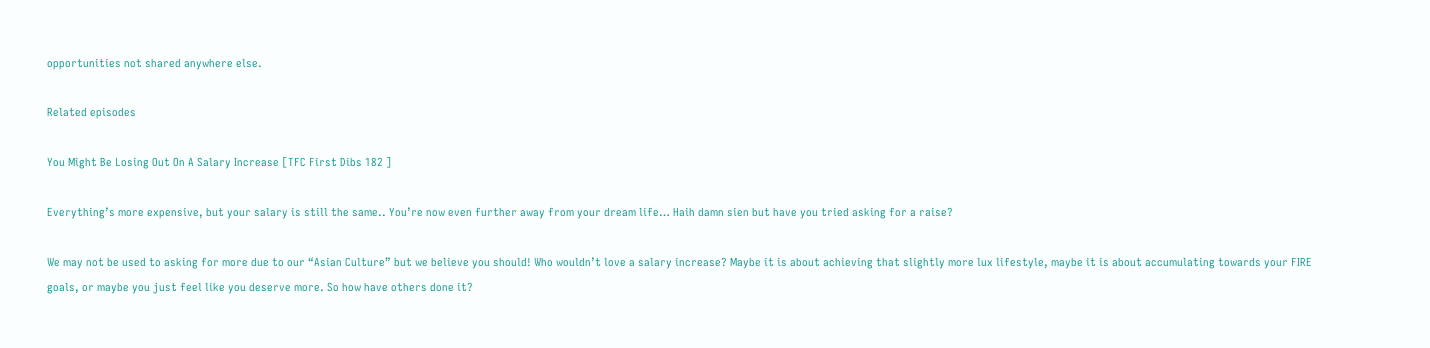opportunities not shared anywhere else.

Related episodes

You Might Be Losing Out On A Salary Increase [TFC First Dibs 182 ]

Everything’s more expensive, but your salary is still the same.. You’re now even further away from your dream life… Haih damn sien but have you tried asking for a raise?

We may not be used to asking for more due to our “Asian Culture” but we believe you should! Who wouldn’t love a salary increase? Maybe it is about achieving that slightly more lux lifestyle, maybe it is about accumulating towards your FIRE goals, or maybe you just feel like you deserve more. So how have others done it?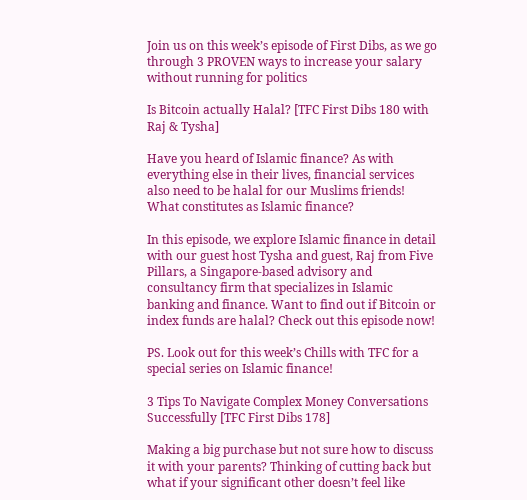Join us on this week’s episode of First Dibs, as we go through 3 PROVEN ways to increase your salary without running for politics

Is Bitcoin actually Halal? [TFC First Dibs 180 with Raj & Tysha]

Have you heard of Islamic finance? As with everything else in their lives, financial services also need to be halal for our Muslims friends! What constitutes as Islamic finance?

In this episode, we explore Islamic finance in detail with our guest host Tysha and guest, Raj from Five Pillars, a Singapore-based advisory and consultancy firm that specializes in Islamic banking and finance. Want to find out if Bitcoin or index funds are halal? Check out this episode now!

PS. Look out for this week’s Chills with TFC for a special series on Islamic finance!

3 Tips To Navigate Complex Money Conversations Successfully [TFC First Dibs 178]

Making a big purchase but not sure how to discuss it with your parents? Thinking of cutting back but what if your significant other doesn’t feel like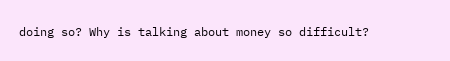doing so? Why is talking about money so difficult?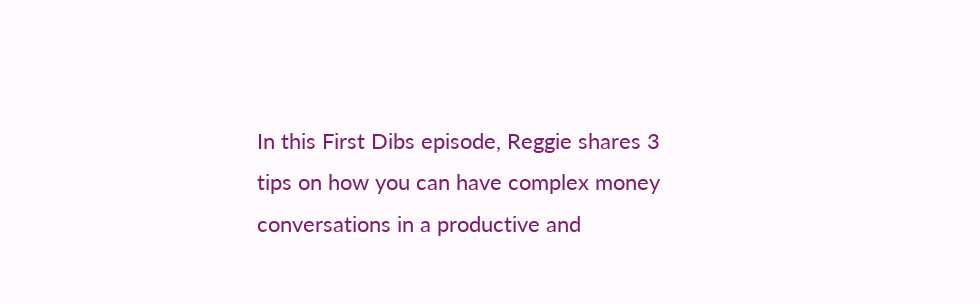In this First Dibs episode, Reggie shares 3 tips on how you can have complex money conversations in a productive and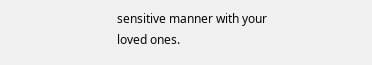sensitive manner with your loved ones.